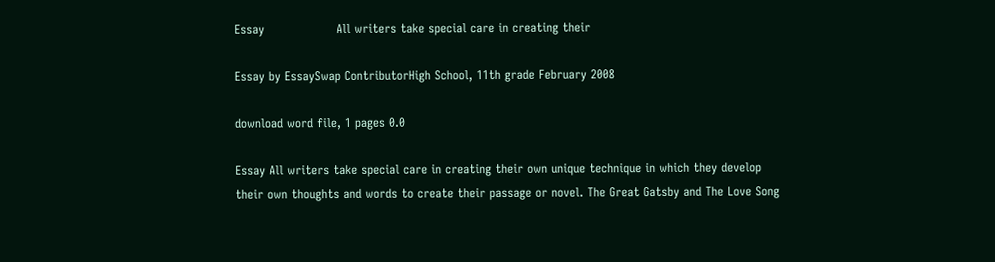Essay                  All writers take special care in creating their

Essay by EssaySwap ContributorHigh School, 11th grade February 2008

download word file, 1 pages 0.0

Essay All writers take special care in creating their own unique technique in which they develop their own thoughts and words to create their passage or novel. The Great Gatsby and The Love Song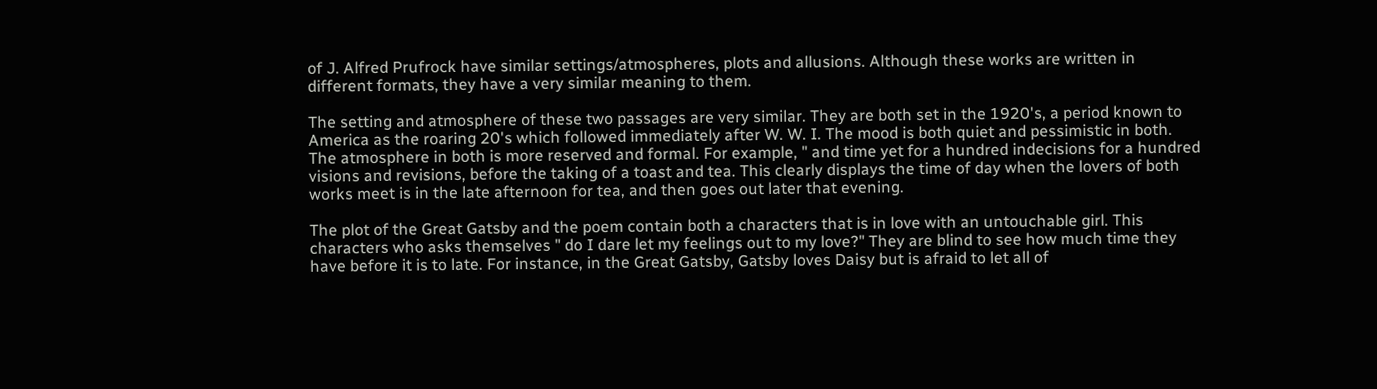of J. Alfred Prufrock have similar settings/atmospheres, plots and allusions. Although these works are written in different formats, they have a very similar meaning to them.

The setting and atmosphere of these two passages are very similar. They are both set in the 1920's, a period known to America as the roaring 20's which followed immediately after W. W. I. The mood is both quiet and pessimistic in both. The atmosphere in both is more reserved and formal. For example, " and time yet for a hundred indecisions for a hundred visions and revisions, before the taking of a toast and tea. This clearly displays the time of day when the lovers of both works meet is in the late afternoon for tea, and then goes out later that evening.

The plot of the Great Gatsby and the poem contain both a characters that is in love with an untouchable girl. This characters who asks themselves " do I dare let my feelings out to my love?" They are blind to see how much time they have before it is to late. For instance, in the Great Gatsby, Gatsby loves Daisy but is afraid to let all of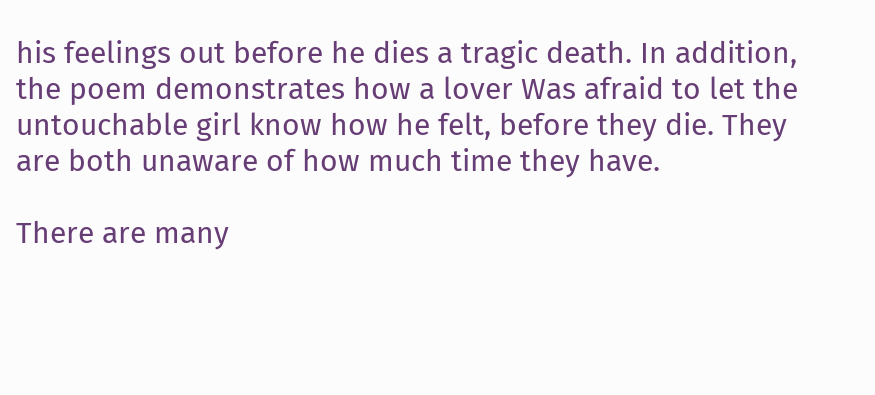his feelings out before he dies a tragic death. In addition, the poem demonstrates how a lover Was afraid to let the untouchable girl know how he felt, before they die. They are both unaware of how much time they have.

There are many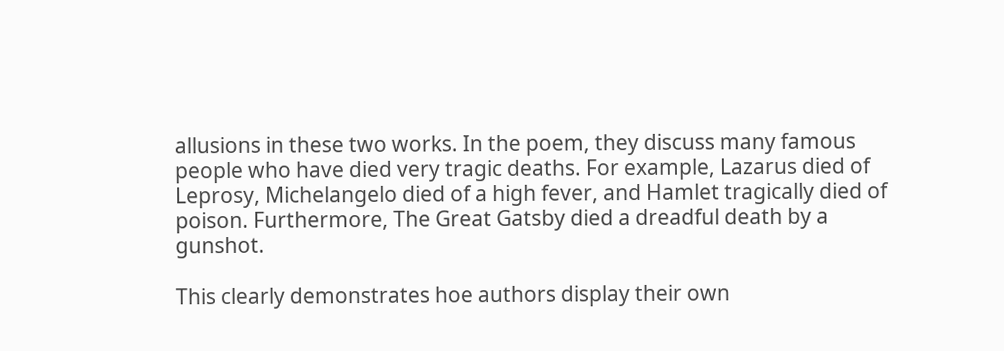allusions in these two works. In the poem, they discuss many famous people who have died very tragic deaths. For example, Lazarus died of Leprosy, Michelangelo died of a high fever, and Hamlet tragically died of poison. Furthermore, The Great Gatsby died a dreadful death by a gunshot.

This clearly demonstrates hoe authors display their own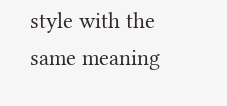style with the same meaning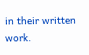in their written work.